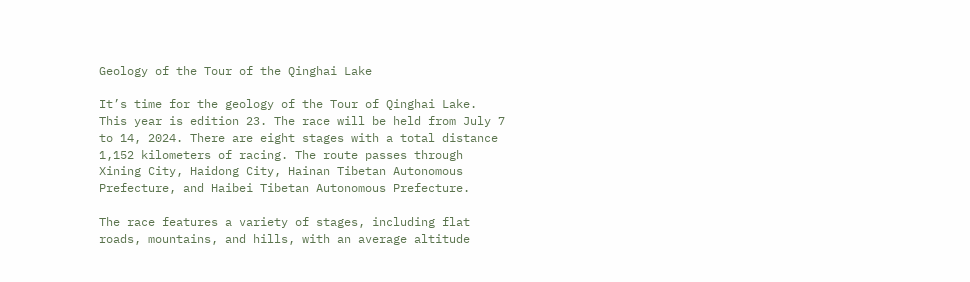Geology of the Tour of the Qinghai Lake

It’s time for the geology of the Tour of Qinghai Lake. This year is edition 23. The race will be held from July 7 to 14, 2024. There are eight stages with a total distance 1,152 kilometers of racing. The route passes through Xining City, Haidong City, Hainan Tibetan Autonomous Prefecture, and Haibei Tibetan Autonomous Prefecture.

The race features a variety of stages, including flat roads, mountains, and hills, with an average altitude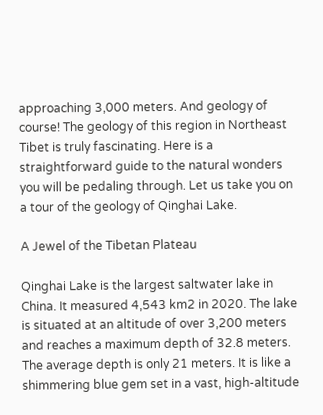approaching 3,000 meters. And geology of course! The geology of this region in Northeast Tibet is truly fascinating. Here is a straightforward guide to the natural wonders you will be pedaling through. Let us take you on a tour of the geology of Qinghai Lake.

A Jewel of the Tibetan Plateau

Qinghai Lake is the largest saltwater lake in China. It measured 4,543 km2 in 2020. The lake is situated at an altitude of over 3,200 meters and reaches a maximum depth of 32.8 meters. The average depth is only 21 meters. It is like a shimmering blue gem set in a vast, high-altitude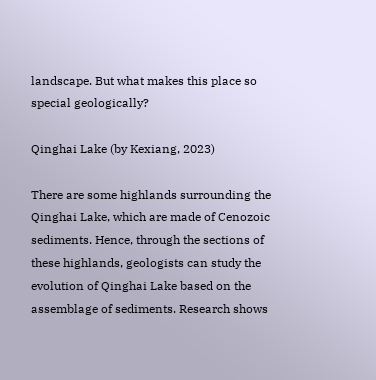landscape. But what makes this place so special geologically?

Qinghai Lake (by Kexiang, 2023)

There are some highlands surrounding the Qinghai Lake, which are made of Cenozoic sediments. Hence, through the sections of these highlands, geologists can study the evolution of Qinghai Lake based on the assemblage of sediments. Research shows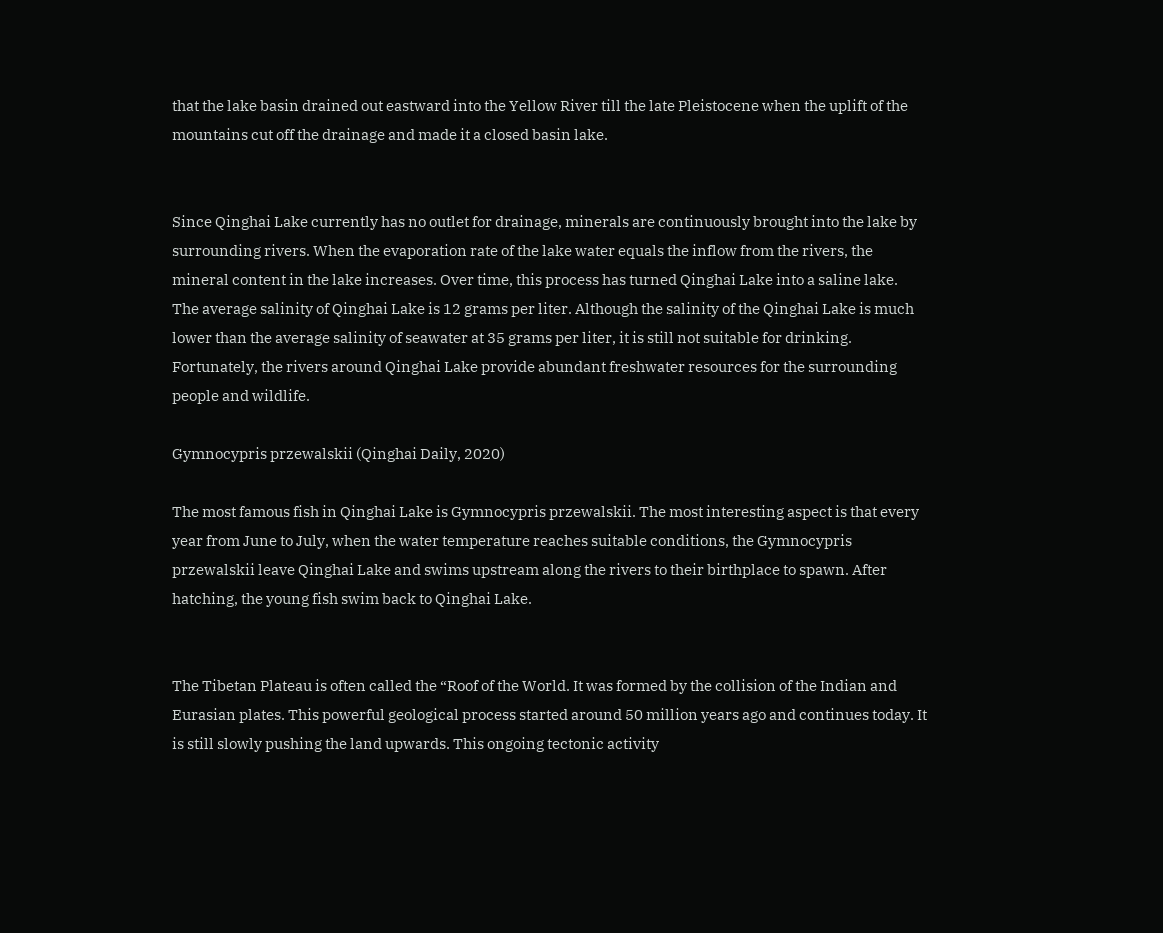that the lake basin drained out eastward into the Yellow River till the late Pleistocene when the uplift of the mountains cut off the drainage and made it a closed basin lake.


Since Qinghai Lake currently has no outlet for drainage, minerals are continuously brought into the lake by surrounding rivers. When the evaporation rate of the lake water equals the inflow from the rivers, the mineral content in the lake increases. Over time, this process has turned Qinghai Lake into a saline lake. The average salinity of Qinghai Lake is 12 grams per liter. Although the salinity of the Qinghai Lake is much lower than the average salinity of seawater at 35 grams per liter, it is still not suitable for drinking. Fortunately, the rivers around Qinghai Lake provide abundant freshwater resources for the surrounding people and wildlife.

Gymnocypris przewalskii (Qinghai Daily, 2020)

The most famous fish in Qinghai Lake is Gymnocypris przewalskii. The most interesting aspect is that every year from June to July, when the water temperature reaches suitable conditions, the Gymnocypris przewalskii leave Qinghai Lake and swims upstream along the rivers to their birthplace to spawn. After hatching, the young fish swim back to Qinghai Lake.


The Tibetan Plateau is often called the “Roof of the World. It was formed by the collision of the Indian and Eurasian plates. This powerful geological process started around 50 million years ago and continues today. It is still slowly pushing the land upwards. This ongoing tectonic activity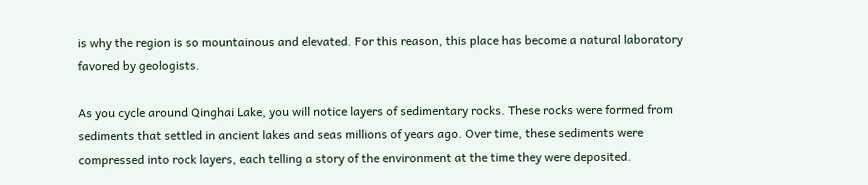is why the region is so mountainous and elevated. For this reason, this place has become a natural laboratory favored by geologists.

As you cycle around Qinghai Lake, you will notice layers of sedimentary rocks. These rocks were formed from sediments that settled in ancient lakes and seas millions of years ago. Over time, these sediments were compressed into rock layers, each telling a story of the environment at the time they were deposited.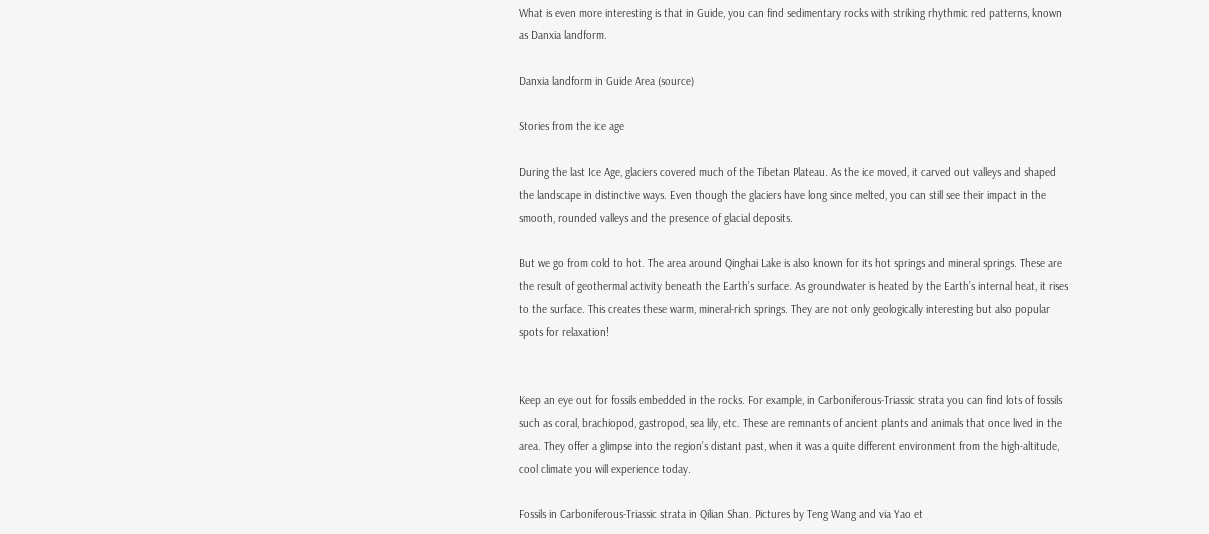What is even more interesting is that in Guide, you can find sedimentary rocks with striking rhythmic red patterns, known as Danxia landform.

Danxia landform in Guide Area (source)

Stories from the ice age

During the last Ice Age, glaciers covered much of the Tibetan Plateau. As the ice moved, it carved out valleys and shaped the landscape in distinctive ways. Even though the glaciers have long since melted, you can still see their impact in the smooth, rounded valleys and the presence of glacial deposits.

But we go from cold to hot. The area around Qinghai Lake is also known for its hot springs and mineral springs. These are the result of geothermal activity beneath the Earth’s surface. As groundwater is heated by the Earth’s internal heat, it rises to the surface. This creates these warm, mineral-rich springs. They are not only geologically interesting but also popular spots for relaxation!


Keep an eye out for fossils embedded in the rocks. For example, in Carboniferous-Triassic strata you can find lots of fossils such as coral, brachiopod, gastropod, sea lily, etc. These are remnants of ancient plants and animals that once lived in the area. They offer a glimpse into the region’s distant past, when it was a quite different environment from the high-altitude, cool climate you will experience today.

Fossils in Carboniferous-Triassic strata in Qilian Shan. Pictures by Teng Wang and via Yao et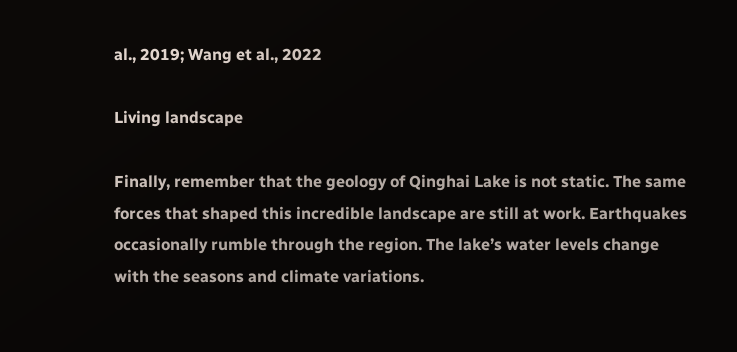al., 2019; Wang et al., 2022

Living landscape

Finally, remember that the geology of Qinghai Lake is not static. The same forces that shaped this incredible landscape are still at work. Earthquakes occasionally rumble through the region. The lake’s water levels change with the seasons and climate variations.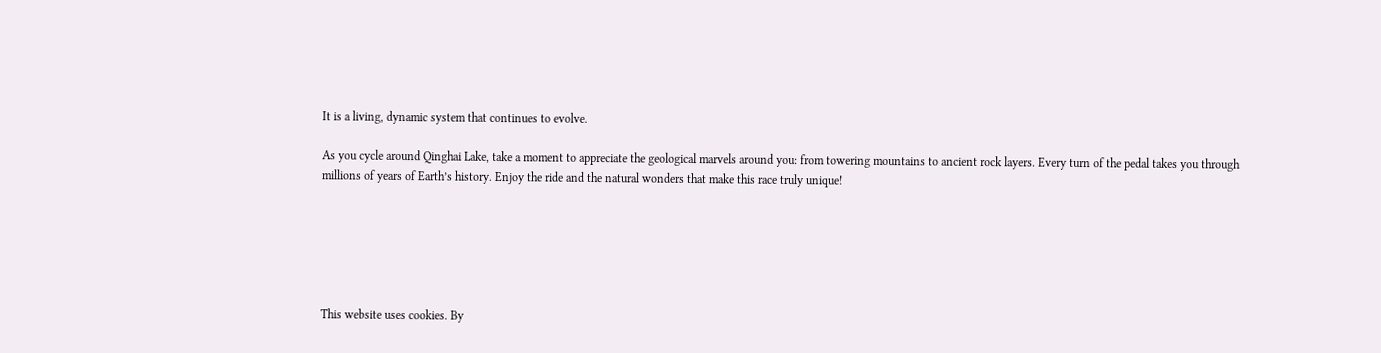It is a living, dynamic system that continues to evolve.

As you cycle around Qinghai Lake, take a moment to appreciate the geological marvels around you: from towering mountains to ancient rock layers. Every turn of the pedal takes you through millions of years of Earth’s history. Enjoy the ride and the natural wonders that make this race truly unique!






This website uses cookies. By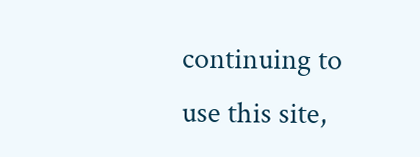continuing to use this site,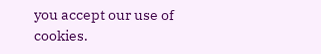you accept our use of cookies.